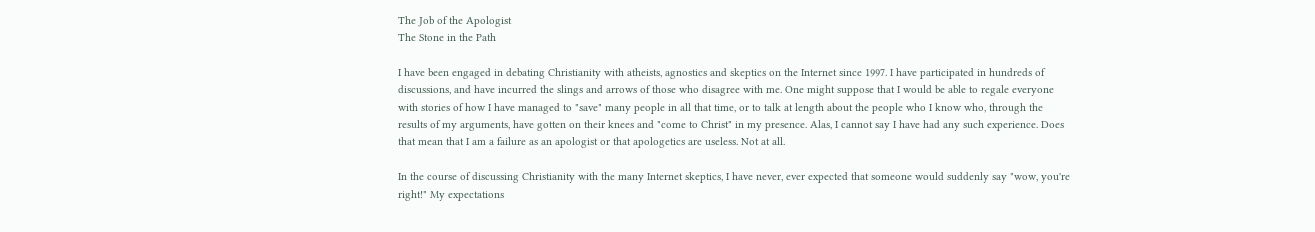The Job of the Apologist
The Stone in the Path

I have been engaged in debating Christianity with atheists, agnostics and skeptics on the Internet since 1997. I have participated in hundreds of discussions, and have incurred the slings and arrows of those who disagree with me. One might suppose that I would be able to regale everyone with stories of how I have managed to "save" many people in all that time, or to talk at length about the people who I know who, through the results of my arguments, have gotten on their knees and "come to Christ" in my presence. Alas, I cannot say I have had any such experience. Does that mean that I am a failure as an apologist or that apologetics are useless. Not at all.

In the course of discussing Christianity with the many Internet skeptics, I have never, ever expected that someone would suddenly say "wow, you're right!" My expectations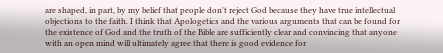are shaped, in part, by my belief that people don't reject God because they have true intellectual objections to the faith. I think that Apologetics and the various arguments that can be found for the existence of God and the truth of the Bible are sufficiently clear and convincing that anyone with an open mind will ultimately agree that there is good evidence for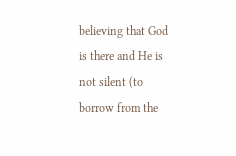believing that God is there and He is not silent (to borrow from the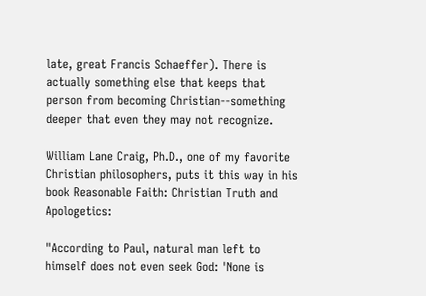late, great Francis Schaeffer). There is actually something else that keeps that person from becoming Christian--something deeper that even they may not recognize.

William Lane Craig, Ph.D., one of my favorite Christian philosophers, puts it this way in his book Reasonable Faith: Christian Truth and Apologetics:

"According to Paul, natural man left to himself does not even seek God: 'None is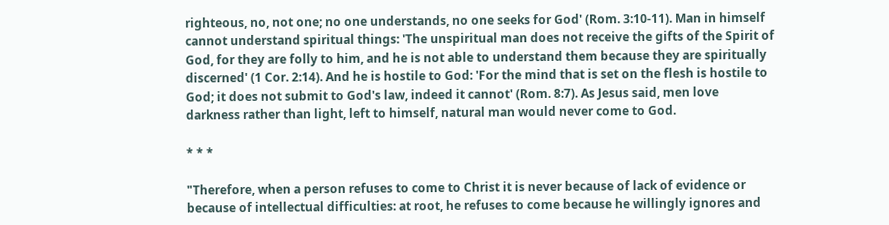righteous, no, not one; no one understands, no one seeks for God' (Rom. 3:10-11). Man in himself cannot understand spiritual things: 'The unspiritual man does not receive the gifts of the Spirit of God, for they are folly to him, and he is not able to understand them because they are spiritually discerned' (1 Cor. 2:14). And he is hostile to God: 'For the mind that is set on the flesh is hostile to God; it does not submit to God's law, indeed it cannot' (Rom. 8:7). As Jesus said, men love darkness rather than light, left to himself, natural man would never come to God.

* * *

"Therefore, when a person refuses to come to Christ it is never because of lack of evidence or because of intellectual difficulties: at root, he refuses to come because he willingly ignores and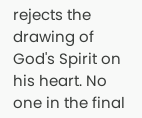rejects the drawing of God's Spirit on his heart. No one in the final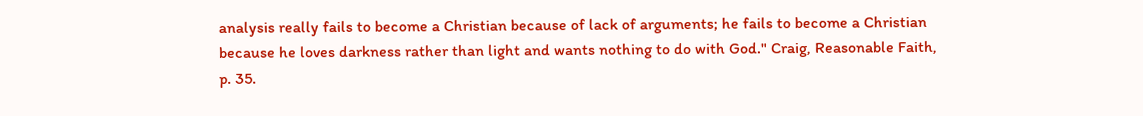analysis really fails to become a Christian because of lack of arguments; he fails to become a Christian because he loves darkness rather than light and wants nothing to do with God." Craig, Reasonable Faith, p. 35.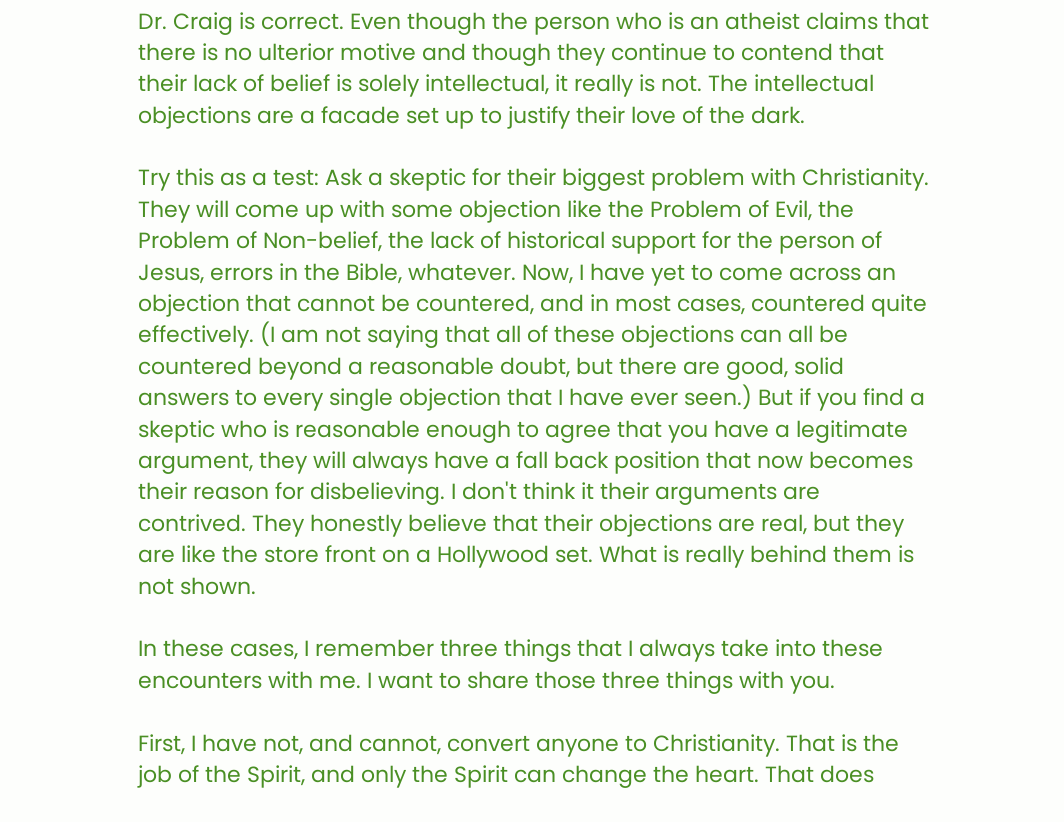Dr. Craig is correct. Even though the person who is an atheist claims that there is no ulterior motive and though they continue to contend that their lack of belief is solely intellectual, it really is not. The intellectual objections are a facade set up to justify their love of the dark.

Try this as a test: Ask a skeptic for their biggest problem with Christianity. They will come up with some objection like the Problem of Evil, the Problem of Non-belief, the lack of historical support for the person of Jesus, errors in the Bible, whatever. Now, I have yet to come across an objection that cannot be countered, and in most cases, countered quite effectively. (I am not saying that all of these objections can all be countered beyond a reasonable doubt, but there are good, solid answers to every single objection that I have ever seen.) But if you find a skeptic who is reasonable enough to agree that you have a legitimate argument, they will always have a fall back position that now becomes their reason for disbelieving. I don't think it their arguments are contrived. They honestly believe that their objections are real, but they are like the store front on a Hollywood set. What is really behind them is not shown.

In these cases, I remember three things that I always take into these encounters with me. I want to share those three things with you.

First, I have not, and cannot, convert anyone to Christianity. That is the job of the Spirit, and only the Spirit can change the heart. That does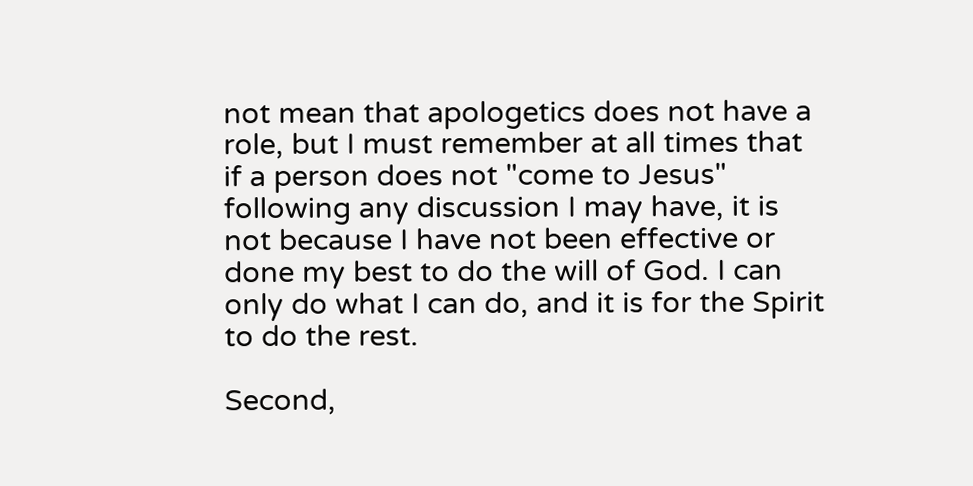not mean that apologetics does not have a role, but I must remember at all times that if a person does not "come to Jesus" following any discussion I may have, it is not because I have not been effective or done my best to do the will of God. I can only do what I can do, and it is for the Spirit to do the rest.

Second,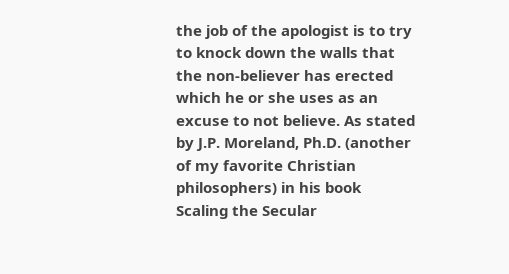the job of the apologist is to try to knock down the walls that the non-believer has erected which he or she uses as an excuse to not believe. As stated by J.P. Moreland, Ph.D. (another of my favorite Christian philosophers) in his book Scaling the Secular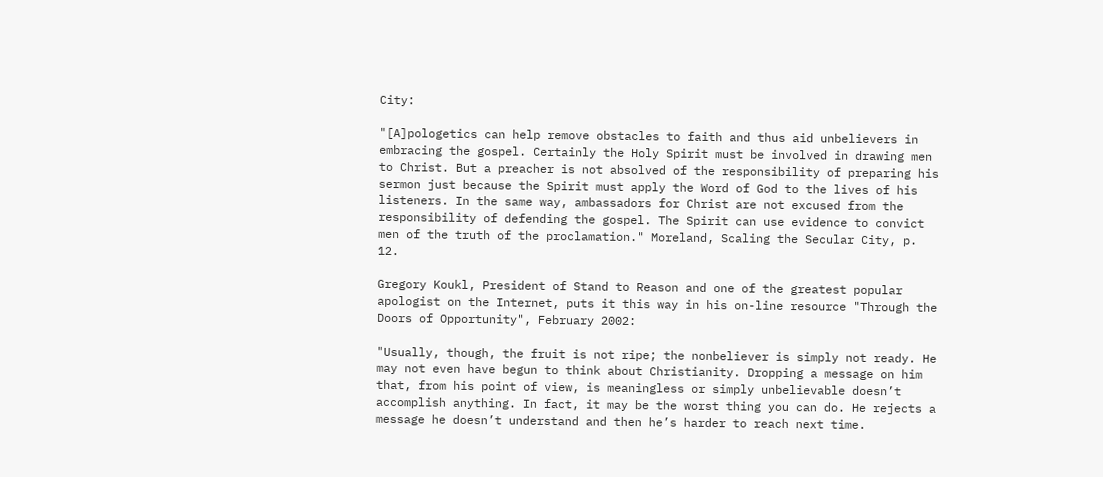City:

"[A]pologetics can help remove obstacles to faith and thus aid unbelievers in embracing the gospel. Certainly the Holy Spirit must be involved in drawing men to Christ. But a preacher is not absolved of the responsibility of preparing his sermon just because the Spirit must apply the Word of God to the lives of his listeners. In the same way, ambassadors for Christ are not excused from the responsibility of defending the gospel. The Spirit can use evidence to convict men of the truth of the proclamation." Moreland, Scaling the Secular City, p. 12.

Gregory Koukl, President of Stand to Reason and one of the greatest popular apologist on the Internet, puts it this way in his on-line resource "Through the Doors of Opportunity", February 2002:

"Usually, though, the fruit is not ripe; the nonbeliever is simply not ready. He may not even have begun to think about Christianity. Dropping a message on him that, from his point of view, is meaningless or simply unbelievable doesn’t accomplish anything. In fact, it may be the worst thing you can do. He rejects a message he doesn’t understand and then he’s harder to reach next time.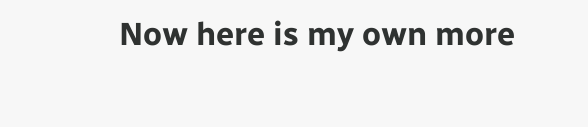Now here is my own more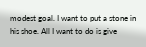modest goal. I want to put a stone in his shoe. All I want to do is give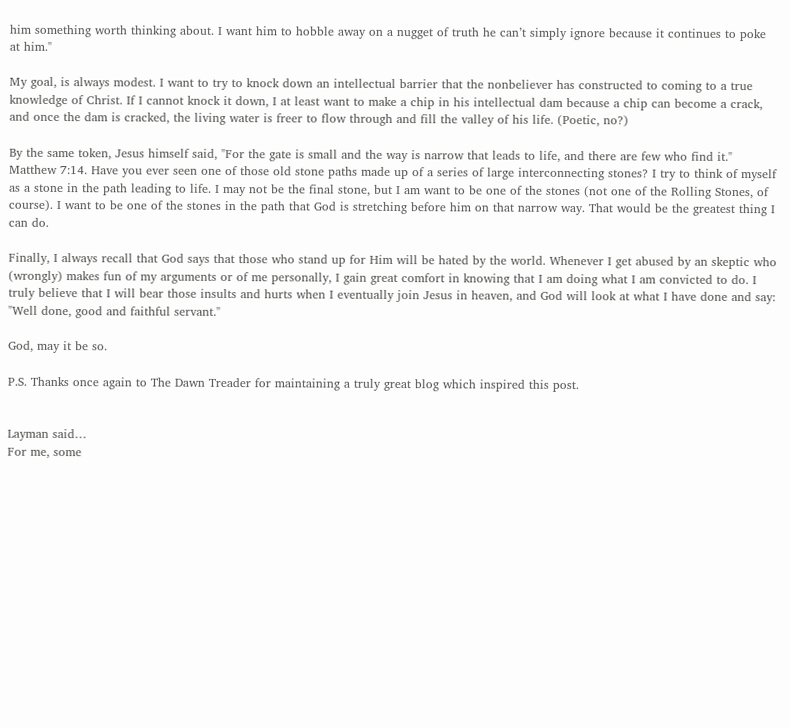him something worth thinking about. I want him to hobble away on a nugget of truth he can’t simply ignore because it continues to poke at him."

My goal, is always modest. I want to try to knock down an intellectual barrier that the nonbeliever has constructed to coming to a true knowledge of Christ. If I cannot knock it down, I at least want to make a chip in his intellectual dam because a chip can become a crack, and once the dam is cracked, the living water is freer to flow through and fill the valley of his life. (Poetic, no?)

By the same token, Jesus himself said, "For the gate is small and the way is narrow that leads to life, and there are few who find it." Matthew 7:14. Have you ever seen one of those old stone paths made up of a series of large interconnecting stones? I try to think of myself as a stone in the path leading to life. I may not be the final stone, but I am want to be one of the stones (not one of the Rolling Stones, of course). I want to be one of the stones in the path that God is stretching before him on that narrow way. That would be the greatest thing I can do.

Finally, I always recall that God says that those who stand up for Him will be hated by the world. Whenever I get abused by an skeptic who (wrongly) makes fun of my arguments or of me personally, I gain great comfort in knowing that I am doing what I am convicted to do. I truly believe that I will bear those insults and hurts when I eventually join Jesus in heaven, and God will look at what I have done and say: "Well done, good and faithful servant."

God, may it be so.

P.S. Thanks once again to The Dawn Treader for maintaining a truly great blog which inspired this post.


Layman said…
For me, some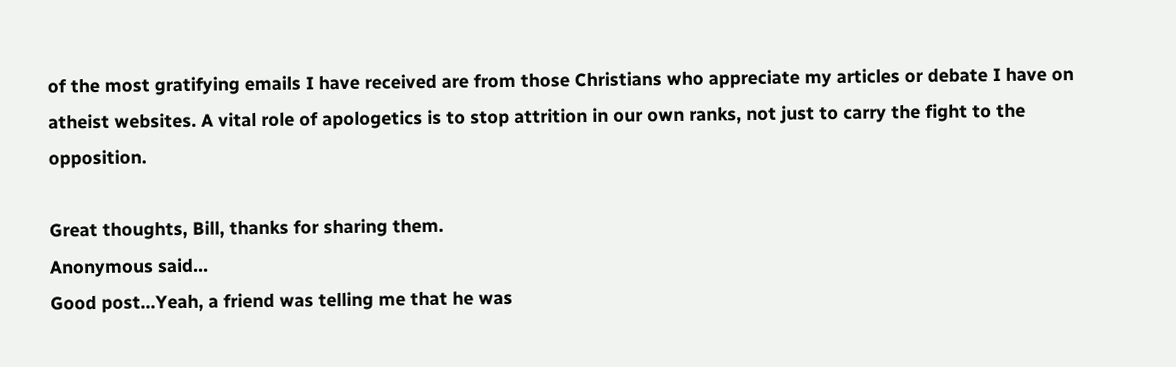of the most gratifying emails I have received are from those Christians who appreciate my articles or debate I have on atheist websites. A vital role of apologetics is to stop attrition in our own ranks, not just to carry the fight to the opposition.

Great thoughts, Bill, thanks for sharing them.
Anonymous said…
Good post...Yeah, a friend was telling me that he was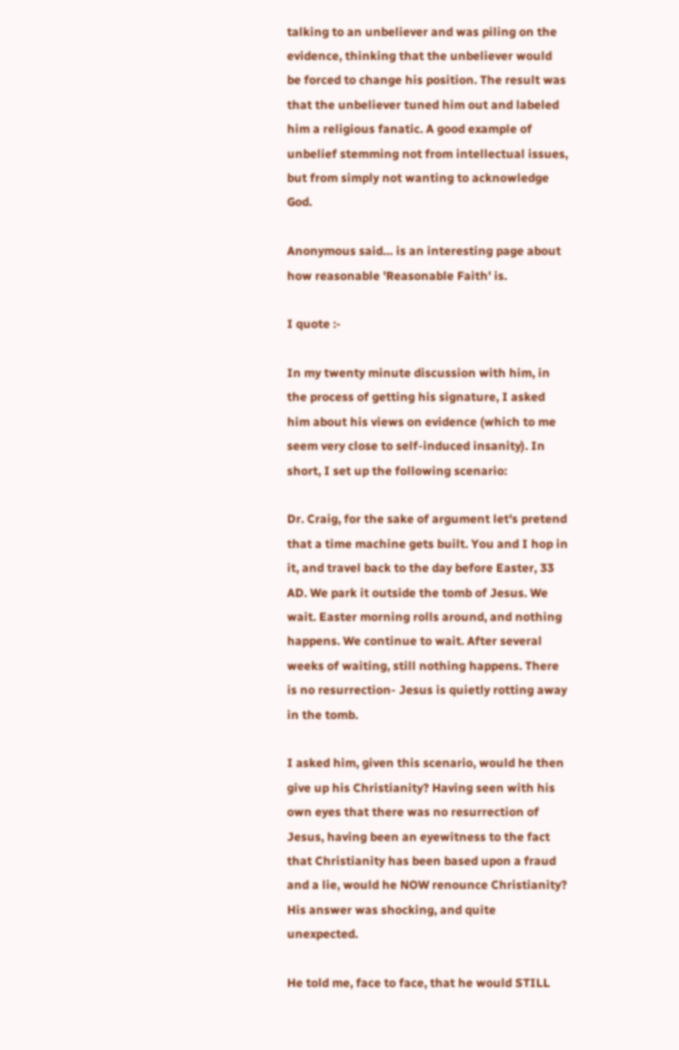talking to an unbeliever and was piling on the evidence, thinking that the unbeliever would be forced to change his position. The result was that the unbeliever tuned him out and labeled him a religious fanatic. A good example of unbelief stemming not from intellectual issues, but from simply not wanting to acknowledge God.

Anonymous said… is an interesting page about how reasonable 'Reasonable Faith' is.

I quote :-

In my twenty minute discussion with him, in the process of getting his signature, I asked him about his views on evidence (which to me seem very close to self-induced insanity). In short, I set up the following scenario:

Dr. Craig, for the sake of argument let's pretend that a time machine gets built. You and I hop in it, and travel back to the day before Easter, 33 AD. We park it outside the tomb of Jesus. We wait. Easter morning rolls around, and nothing happens. We continue to wait. After several weeks of waiting, still nothing happens. There is no resurrection- Jesus is quietly rotting away in the tomb.

I asked him, given this scenario, would he then give up his Christianity? Having seen with his own eyes that there was no resurrection of Jesus, having been an eyewitness to the fact that Christianity has been based upon a fraud and a lie, would he NOW renounce Christianity? His answer was shocking, and quite unexpected.

He told me, face to face, that he would STILL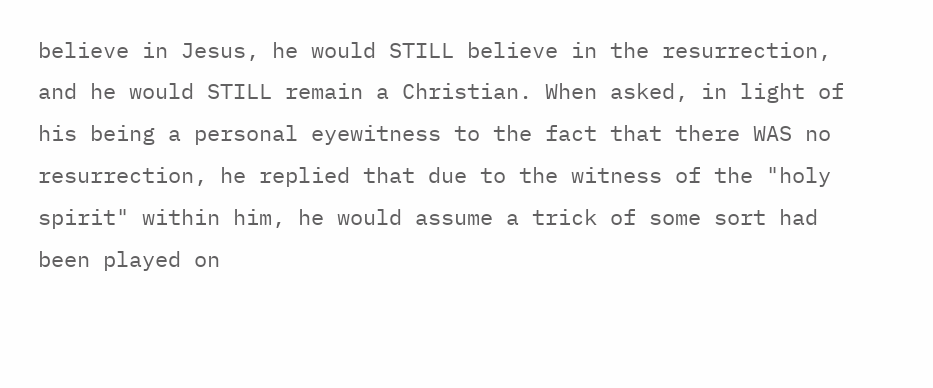believe in Jesus, he would STILL believe in the resurrection, and he would STILL remain a Christian. When asked, in light of his being a personal eyewitness to the fact that there WAS no resurrection, he replied that due to the witness of the "holy spirit" within him, he would assume a trick of some sort had been played on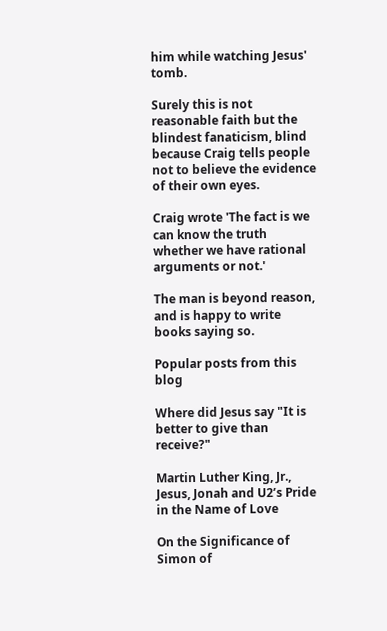him while watching Jesus' tomb.

Surely this is not reasonable faith but the blindest fanaticism, blind because Craig tells people not to believe the evidence of their own eyes.

Craig wrote 'The fact is we can know the truth whether we have rational arguments or not.'

The man is beyond reason, and is happy to write books saying so.

Popular posts from this blog

Where did Jesus say "It is better to give than receive?"

Martin Luther King, Jr., Jesus, Jonah and U2’s Pride in the Name of Love

On the Significance of Simon of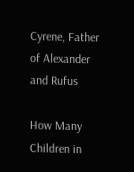Cyrene, Father of Alexander and Rufus

How Many Children in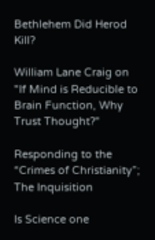Bethlehem Did Herod Kill?

William Lane Craig on "If Mind is Reducible to Brain Function, Why Trust Thought?"

Responding to the “Crimes of Christianity”; The Inquisition

Is Science one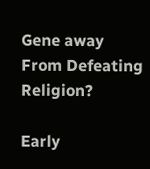Gene away From Defeating Religion?

Early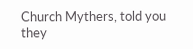Church Mythers, told you they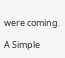were coming.

A Simple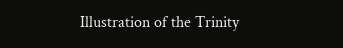Illustration of the Trinity